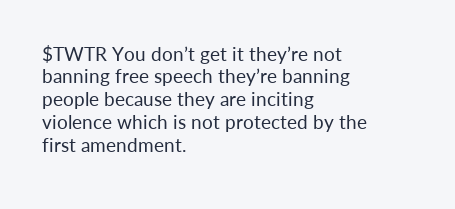$TWTR You don’t get it they’re not banning free speech they’re banning people because they are inciting violence which is not protected by the first amendment.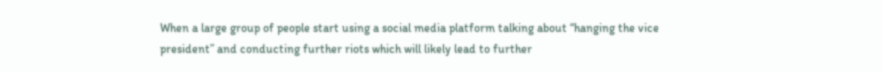When a large group of people start using a social media platform talking about “hanging the vice president” and conducting further riots which will likely lead to further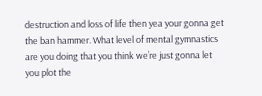destruction and loss of life then yea your gonna get the ban hammer. What level of mental gymnastics are you doing that you think we’re just gonna let you plot the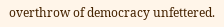overthrow of democracy unfettered.